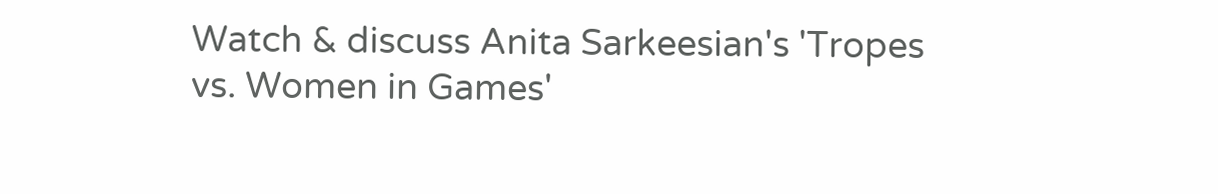Watch & discuss Anita Sarkeesian's 'Tropes vs. Women in Games'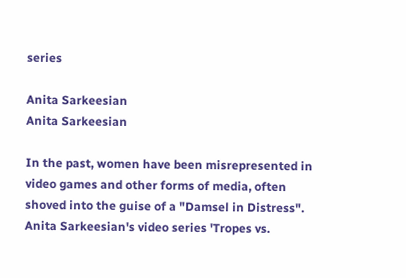series

Anita Sarkeesian
Anita Sarkeesian

In the past, women have been misrepresented in video games and other forms of media, often shoved into the guise of a "Damsel in Distress". Anita Sarkeesian's video series 'Tropes vs.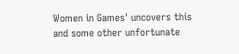Women in Games' uncovers this and some other unfortunate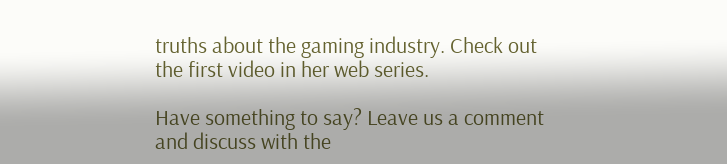truths about the gaming industry. Check out the first video in her web series.

Have something to say? Leave us a comment and discuss with the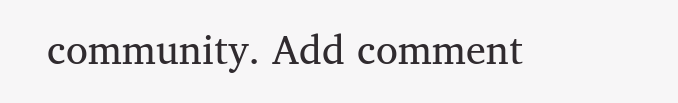community. Add comment